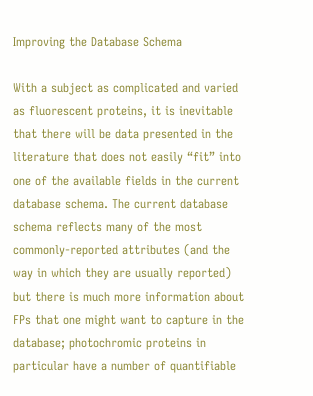Improving the Database Schema

With a subject as complicated and varied as fluorescent proteins, it is inevitable that there will be data presented in the literature that does not easily “fit” into one of the available fields in the current database schema. The current database schema reflects many of the most commonly-reported attributes (and the way in which they are usually reported) but there is much more information about FPs that one might want to capture in the database; photochromic proteins in particular have a number of quantifiable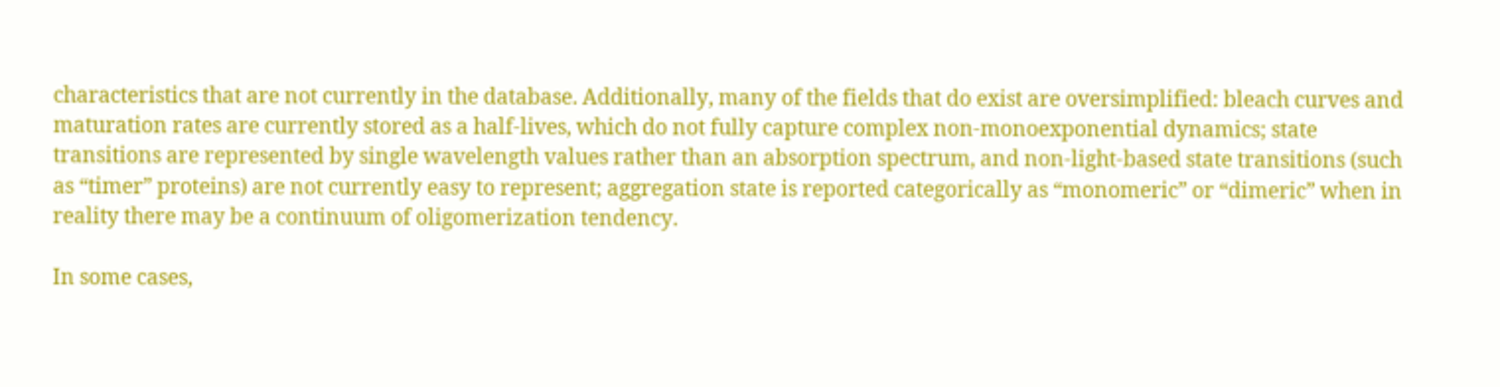characteristics that are not currently in the database. Additionally, many of the fields that do exist are oversimplified: bleach curves and maturation rates are currently stored as a half-lives, which do not fully capture complex non-monoexponential dynamics; state transitions are represented by single wavelength values rather than an absorption spectrum, and non-light-based state transitions (such as “timer” proteins) are not currently easy to represent; aggregation state is reported categorically as “monomeric” or “dimeric” when in reality there may be a continuum of oligomerization tendency.

In some cases,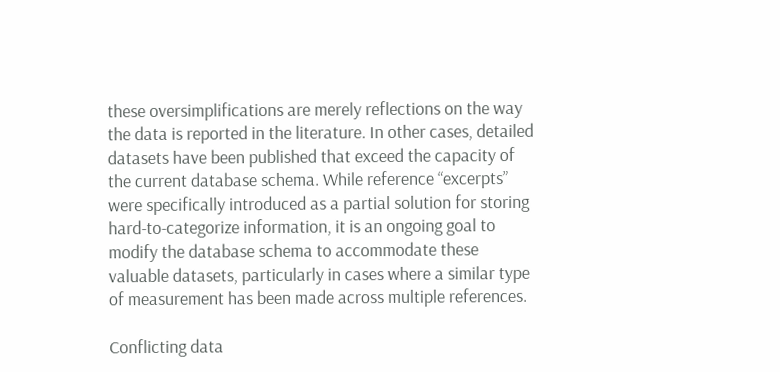these oversimplifications are merely reflections on the way the data is reported in the literature. In other cases, detailed datasets have been published that exceed the capacity of the current database schema. While reference “excerpts” were specifically introduced as a partial solution for storing hard-to-categorize information, it is an ongoing goal to modify the database schema to accommodate these valuable datasets, particularly in cases where a similar type of measurement has been made across multiple references.

Conflicting data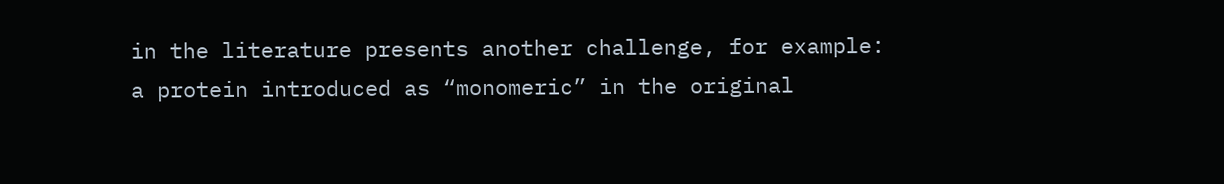in the literature presents another challenge, for example: a protein introduced as “monomeric” in the original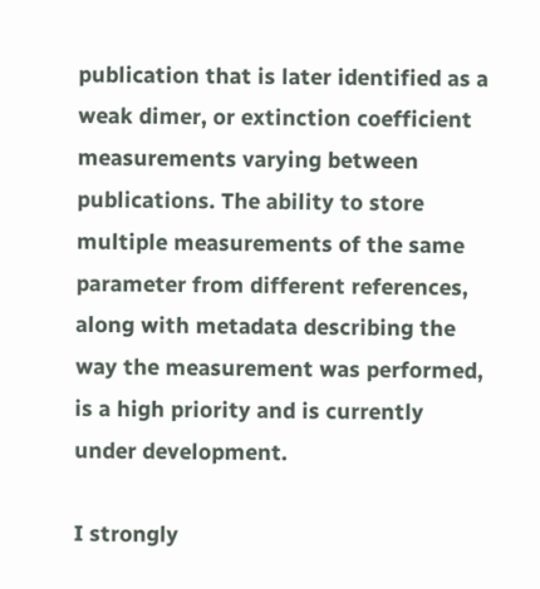publication that is later identified as a weak dimer, or extinction coefficient measurements varying between publications. The ability to store multiple measurements of the same parameter from different references, along with metadata describing the way the measurement was performed, is a high priority and is currently under development.

I strongly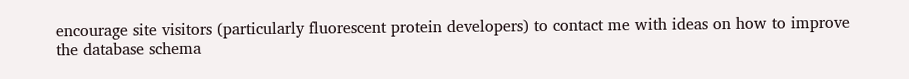encourage site visitors (particularly fluorescent protein developers) to contact me with ideas on how to improve the database schema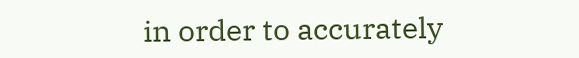in order to accurately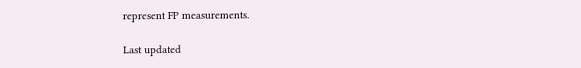represent FP measurements.

Last updated